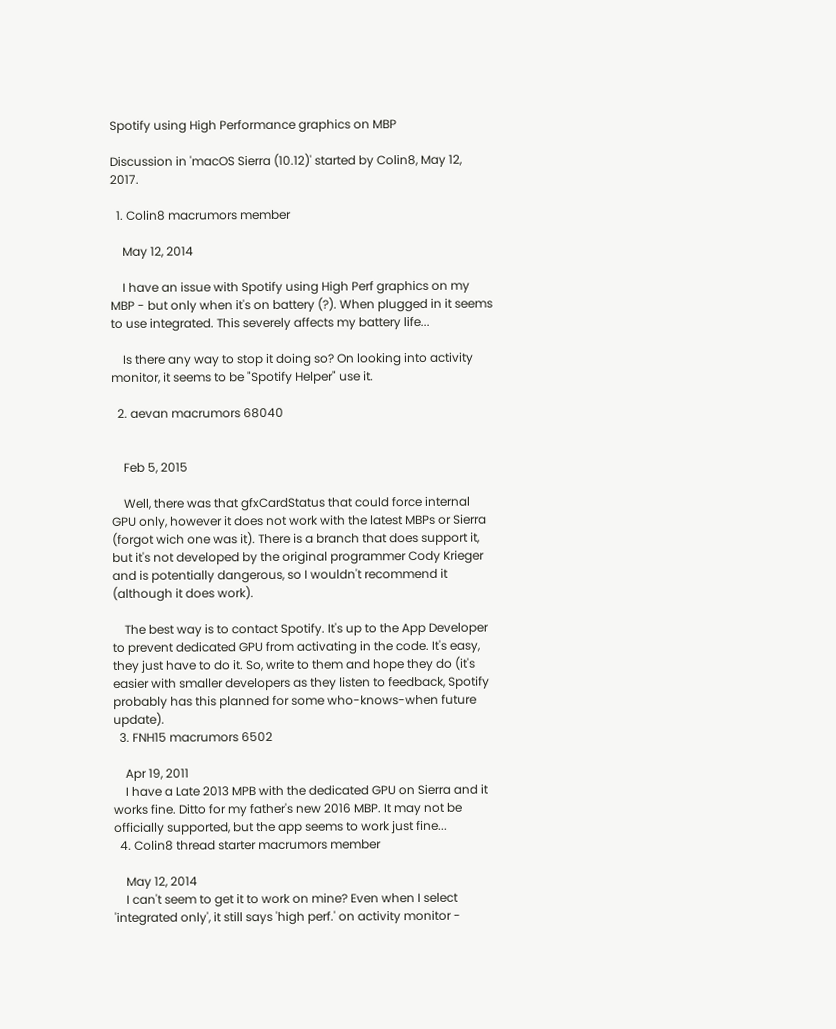Spotify using High Performance graphics on MBP

Discussion in 'macOS Sierra (10.12)' started by Colin8, May 12, 2017.

  1. Colin8 macrumors member

    May 12, 2014

    I have an issue with Spotify using High Perf graphics on my MBP - but only when it's on battery (?). When plugged in it seems to use integrated. This severely affects my battery life...

    Is there any way to stop it doing so? On looking into activity monitor, it seems to be "Spotify Helper" use it.

  2. aevan macrumors 68040


    Feb 5, 2015

    Well, there was that gfxCardStatus that could force internal GPU only, however it does not work with the latest MBPs or Sierra (forgot wich one was it). There is a branch that does support it, but it's not developed by the original programmer Cody Krieger and is potentially dangerous, so I wouldn't recommend it (although it does work).

    The best way is to contact Spotify. It's up to the App Developer to prevent dedicated GPU from activating in the code. It's easy, they just have to do it. So, write to them and hope they do (it's easier with smaller developers as they listen to feedback, Spotify probably has this planned for some who-knows-when future update).
  3. FNH15 macrumors 6502

    Apr 19, 2011
    I have a Late 2013 MPB with the dedicated GPU on Sierra and it works fine. Ditto for my father's new 2016 MBP. It may not be officially supported, but the app seems to work just fine...
  4. Colin8 thread starter macrumors member

    May 12, 2014
    I can't seem to get it to work on mine? Even when I select 'integrated only', it still says 'high perf.' on activity monitor -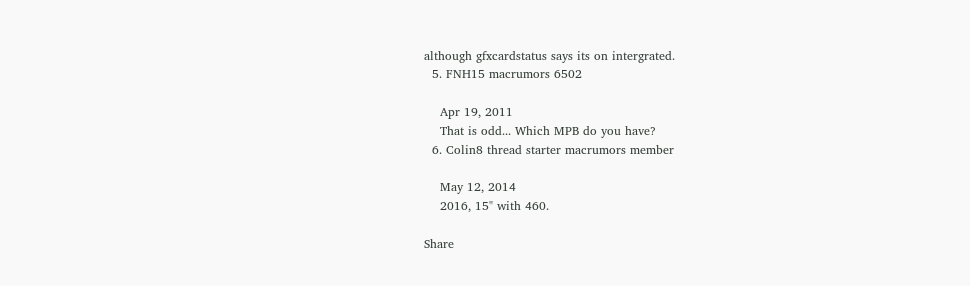although gfxcardstatus says its on intergrated.
  5. FNH15 macrumors 6502

    Apr 19, 2011
    That is odd... Which MPB do you have?
  6. Colin8 thread starter macrumors member

    May 12, 2014
    2016, 15" with 460.

Share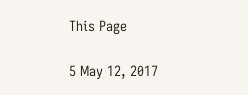This Page

5 May 12, 2017